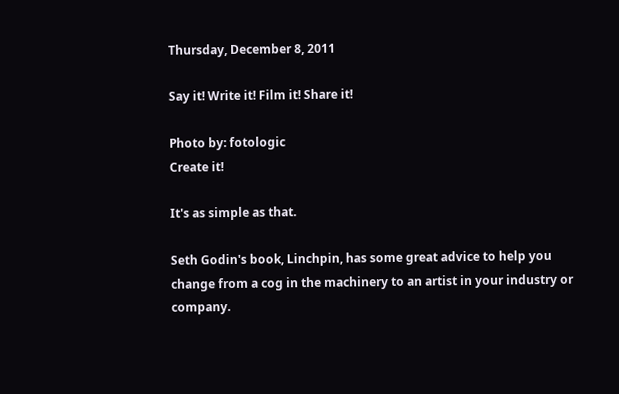Thursday, December 8, 2011

Say it! Write it! Film it! Share it!

Photo by: fotologic
Create it!

It's as simple as that.

Seth Godin's book, Linchpin, has some great advice to help you change from a cog in the machinery to an artist in your industry or company.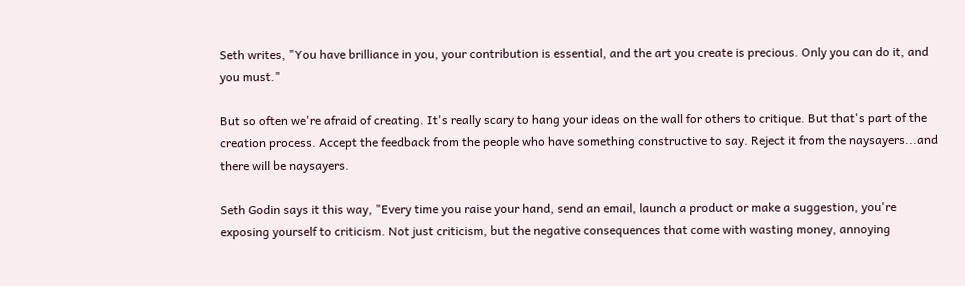Seth writes, "You have brilliance in you, your contribution is essential, and the art you create is precious. Only you can do it, and you must."

But so often we're afraid of creating. It's really scary to hang your ideas on the wall for others to critique. But that's part of the creation process. Accept the feedback from the people who have something constructive to say. Reject it from the naysayers...and there will be naysayers.

Seth Godin says it this way, "Every time you raise your hand, send an email, launch a product or make a suggestion, you're exposing yourself to criticism. Not just criticism, but the negative consequences that come with wasting money, annoying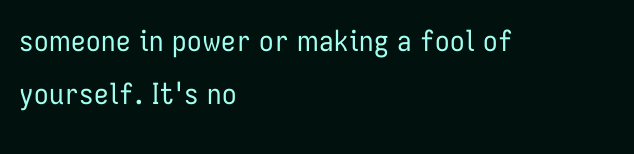someone in power or making a fool of yourself. It's no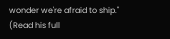wonder we're afraid to ship." (Read his full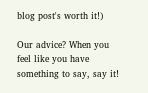blog post's worth it!)

Our advice? When you feel like you have something to say, say it!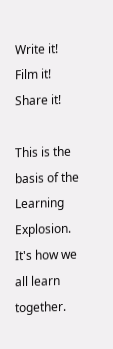Write it! Film it! Share it!

This is the basis of the Learning Explosion. It's how we all learn together.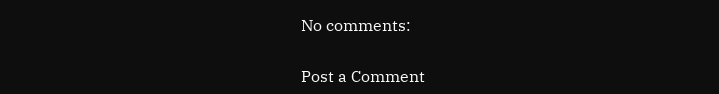No comments:

Post a Comment